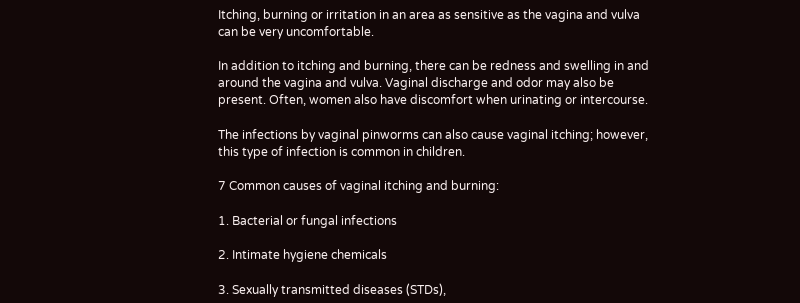Itching, burning or irritation in an area as sensitive as the vagina and vulva can be very uncomfortable.

In addition to itching and burning, there can be redness and swelling in and around the vagina and vulva. Vaginal discharge and odor may also be present. Often, women also have discomfort when urinating or intercourse.

The infections by vaginal pinworms can also cause vaginal itching; however, this type of infection is common in children.

7 Common causes of vaginal itching and burning:

1. Bacterial or fungal infections

2. Intimate hygiene chemicals

3. Sexually transmitted diseases (STDs),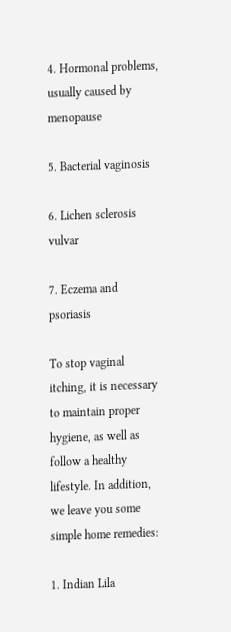4. Hormonal problems, usually caused by menopause

5. Bacterial vaginosis

6. Lichen sclerosis vulvar

7. Eczema and psoriasis

To stop vaginal itching, it is necessary to maintain proper hygiene, as well as follow a healthy lifestyle. In addition, we leave you some simple home remedies:

1. Indian Lila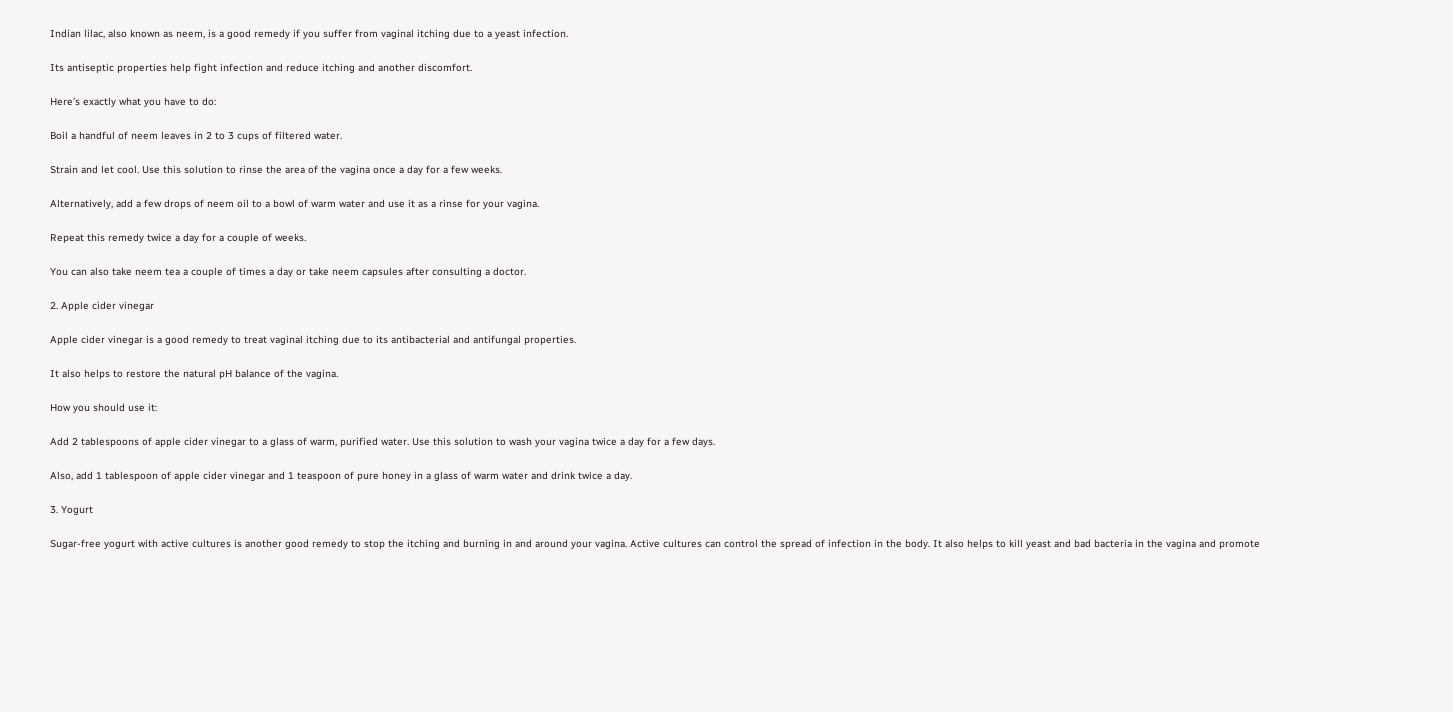Indian lilac, also known as neem, is a good remedy if you suffer from vaginal itching due to a yeast infection.

Its antiseptic properties help fight infection and reduce itching and another discomfort.

Here’s exactly what you have to do:

Boil a handful of neem leaves in 2 to 3 cups of filtered water.

Strain and let cool. Use this solution to rinse the area of the vagina once a day for a few weeks.

Alternatively, add a few drops of neem oil to a bowl of warm water and use it as a rinse for your vagina.

Repeat this remedy twice a day for a couple of weeks.

You can also take neem tea a couple of times a day or take neem capsules after consulting a doctor.

2. Apple cider vinegar

Apple cider vinegar is a good remedy to treat vaginal itching due to its antibacterial and antifungal properties.

It also helps to restore the natural pH balance of the vagina.

How you should use it:

Add 2 tablespoons of apple cider vinegar to a glass of warm, purified water. Use this solution to wash your vagina twice a day for a few days.

Also, add 1 tablespoon of apple cider vinegar and 1 teaspoon of pure honey in a glass of warm water and drink twice a day.

3. Yogurt

Sugar-free yogurt with active cultures is another good remedy to stop the itching and burning in and around your vagina. Active cultures can control the spread of infection in the body. It also helps to kill yeast and bad bacteria in the vagina and promote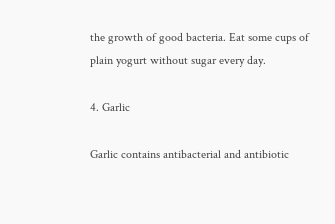the growth of good bacteria. Eat some cups of plain yogurt without sugar every day.

4. Garlic

Garlic contains antibacterial and antibiotic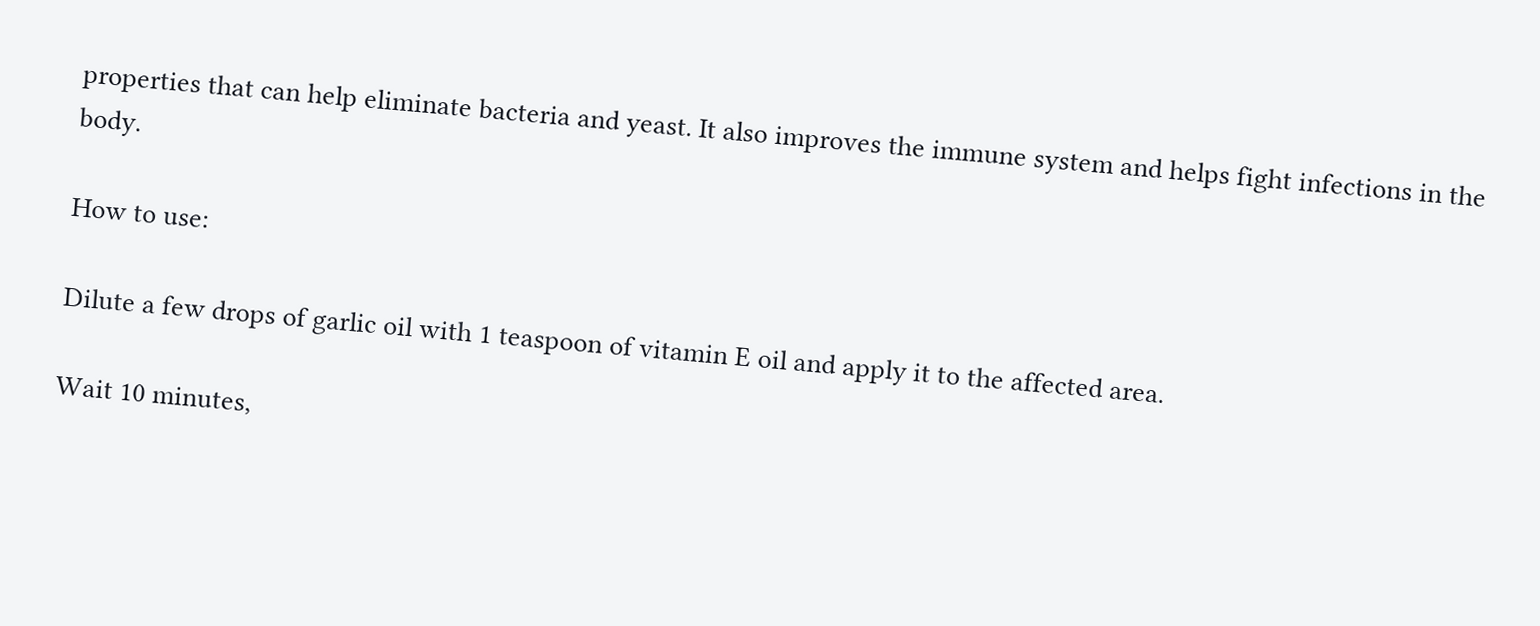properties that can help eliminate bacteria and yeast. It also improves the immune system and helps fight infections in the body.

How to use:

Dilute a few drops of garlic oil with 1 teaspoon of vitamin E oil and apply it to the affected area.

Wait 10 minutes,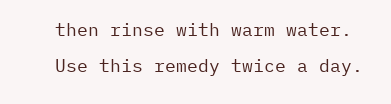then rinse with warm water. Use this remedy twice a day.